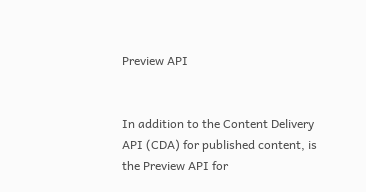Preview API


In addition to the Content Delivery API (CDA) for published content, is the Preview API for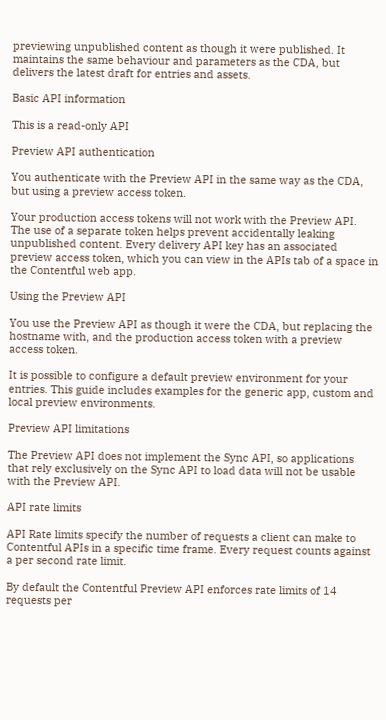previewing unpublished content as though it were published. It maintains the same behaviour and parameters as the CDA, but delivers the latest draft for entries and assets.

Basic API information

This is a read-only API

Preview API authentication

You authenticate with the Preview API in the same way as the CDA, but using a preview access token.

Your production access tokens will not work with the Preview API. The use of a separate token helps prevent accidentally leaking unpublished content. Every delivery API key has an associated preview access token, which you can view in the APIs tab of a space in the Contentful web app.

Using the Preview API

You use the Preview API as though it were the CDA, but replacing the hostname with, and the production access token with a preview access token.

It is possible to configure a default preview environment for your entries. This guide includes examples for the generic app, custom and local preview environments.

Preview API limitations

The Preview API does not implement the Sync API, so applications that rely exclusively on the Sync API to load data will not be usable with the Preview API.

API rate limits

API Rate limits specify the number of requests a client can make to Contentful APIs in a specific time frame. Every request counts against a per second rate limit.

By default the Contentful Preview API enforces rate limits of 14 requests per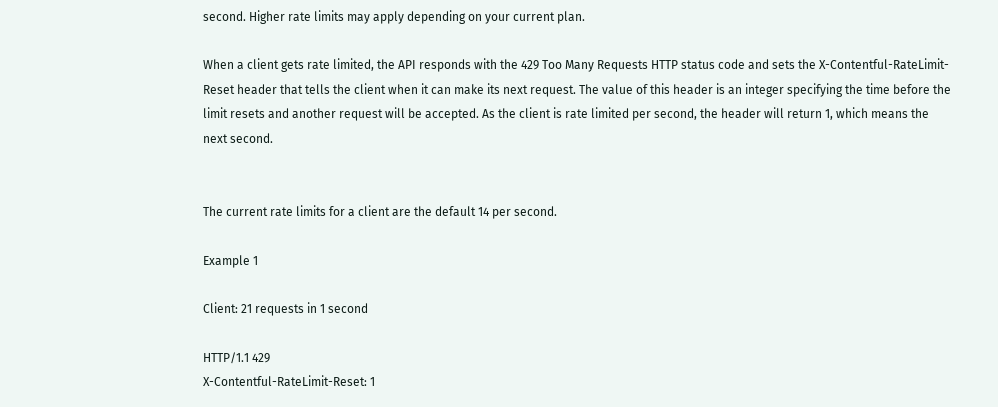second. Higher rate limits may apply depending on your current plan.

When a client gets rate limited, the API responds with the 429 Too Many Requests HTTP status code and sets the X-Contentful-RateLimit-Reset header that tells the client when it can make its next request. The value of this header is an integer specifying the time before the limit resets and another request will be accepted. As the client is rate limited per second, the header will return 1, which means the next second.


The current rate limits for a client are the default 14 per second.

Example 1

Client: 21 requests in 1 second

HTTP/1.1 429
X-Contentful-RateLimit-Reset: 1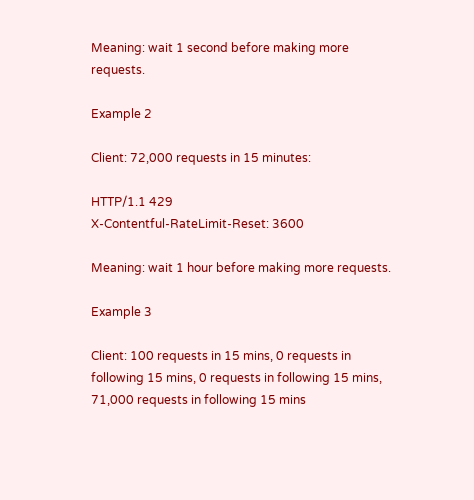Meaning: wait 1 second before making more requests.

Example 2

Client: 72,000 requests in 15 minutes:

HTTP/1.1 429
X-Contentful-RateLimit-Reset: 3600

Meaning: wait 1 hour before making more requests.

Example 3

Client: 100 requests in 15 mins, 0 requests in following 15 mins, 0 requests in following 15 mins, 71,000 requests in following 15 mins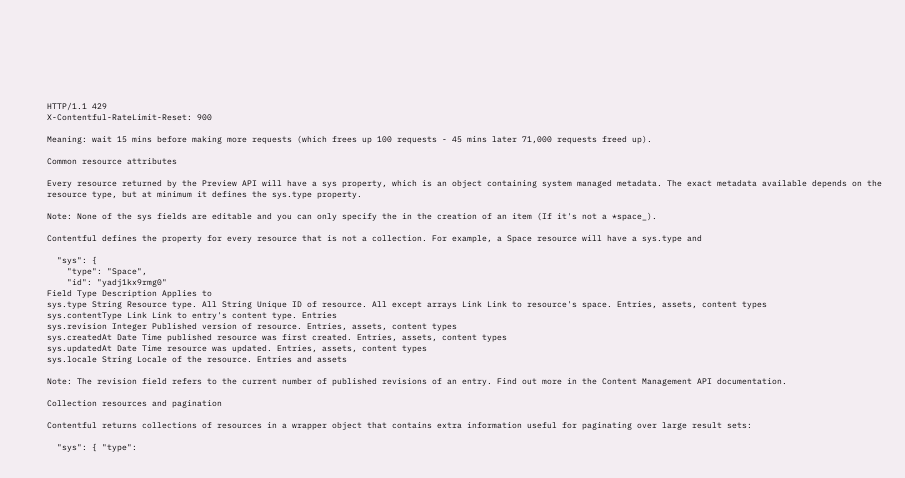HTTP/1.1 429
X-Contentful-RateLimit-Reset: 900

Meaning: wait 15 mins before making more requests (which frees up 100 requests - 45 mins later 71,000 requests freed up).

Common resource attributes

Every resource returned by the Preview API will have a sys property, which is an object containing system managed metadata. The exact metadata available depends on the resource type, but at minimum it defines the sys.type property.

Note: None of the sys fields are editable and you can only specify the in the creation of an item (If it's not a *space_).

Contentful defines the property for every resource that is not a collection. For example, a Space resource will have a sys.type and

  "sys": {
    "type": "Space",
    "id": "yadj1kx9rmg0"
Field Type Description Applies to
sys.type String Resource type. All String Unique ID of resource. All except arrays Link Link to resource's space. Entries, assets, content types
sys.contentType Link Link to entry's content type. Entries
sys.revision Integer Published version of resource. Entries, assets, content types
sys.createdAt Date Time published resource was first created. Entries, assets, content types
sys.updatedAt Date Time resource was updated. Entries, assets, content types
sys.locale String Locale of the resource. Entries and assets

Note: The revision field refers to the current number of published revisions of an entry. Find out more in the Content Management API documentation.

Collection resources and pagination

Contentful returns collections of resources in a wrapper object that contains extra information useful for paginating over large result sets:

  "sys": { "type":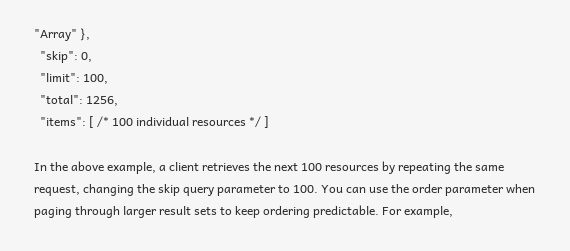"Array" },
  "skip": 0,
  "limit": 100,
  "total": 1256,
  "items": [ /* 100 individual resources */ ]

In the above example, a client retrieves the next 100 resources by repeating the same request, changing the skip query parameter to 100. You can use the order parameter when paging through larger result sets to keep ordering predictable. For example,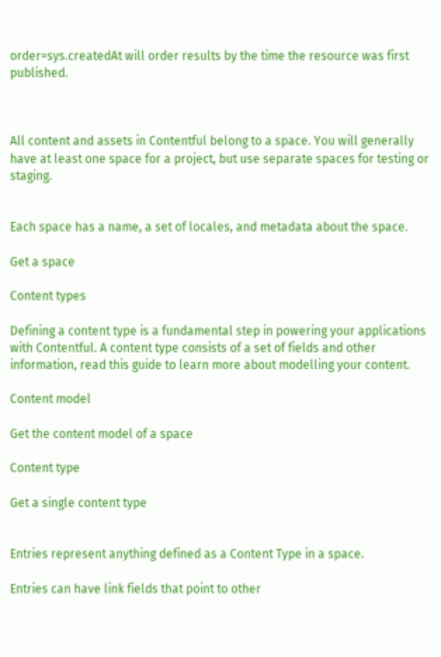order=sys.createdAt will order results by the time the resource was first published.



All content and assets in Contentful belong to a space. You will generally have at least one space for a project, but use separate spaces for testing or staging.


Each space has a name, a set of locales, and metadata about the space.

Get a space

Content types

Defining a content type is a fundamental step in powering your applications with Contentful. A content type consists of a set of fields and other information, read this guide to learn more about modelling your content.

Content model

Get the content model of a space

Content type

Get a single content type


Entries represent anything defined as a Content Type in a space.

Entries can have link fields that point to other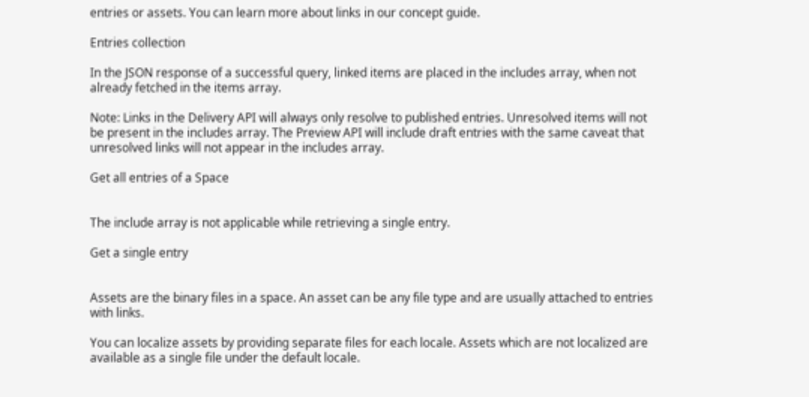entries or assets. You can learn more about links in our concept guide.

Entries collection

In the JSON response of a successful query, linked items are placed in the includes array, when not already fetched in the items array.

Note: Links in the Delivery API will always only resolve to published entries. Unresolved items will not be present in the includes array. The Preview API will include draft entries with the same caveat that unresolved links will not appear in the includes array.

Get all entries of a Space


The include array is not applicable while retrieving a single entry.

Get a single entry


Assets are the binary files in a space. An asset can be any file type and are usually attached to entries with links.

You can localize assets by providing separate files for each locale. Assets which are not localized are available as a single file under the default locale.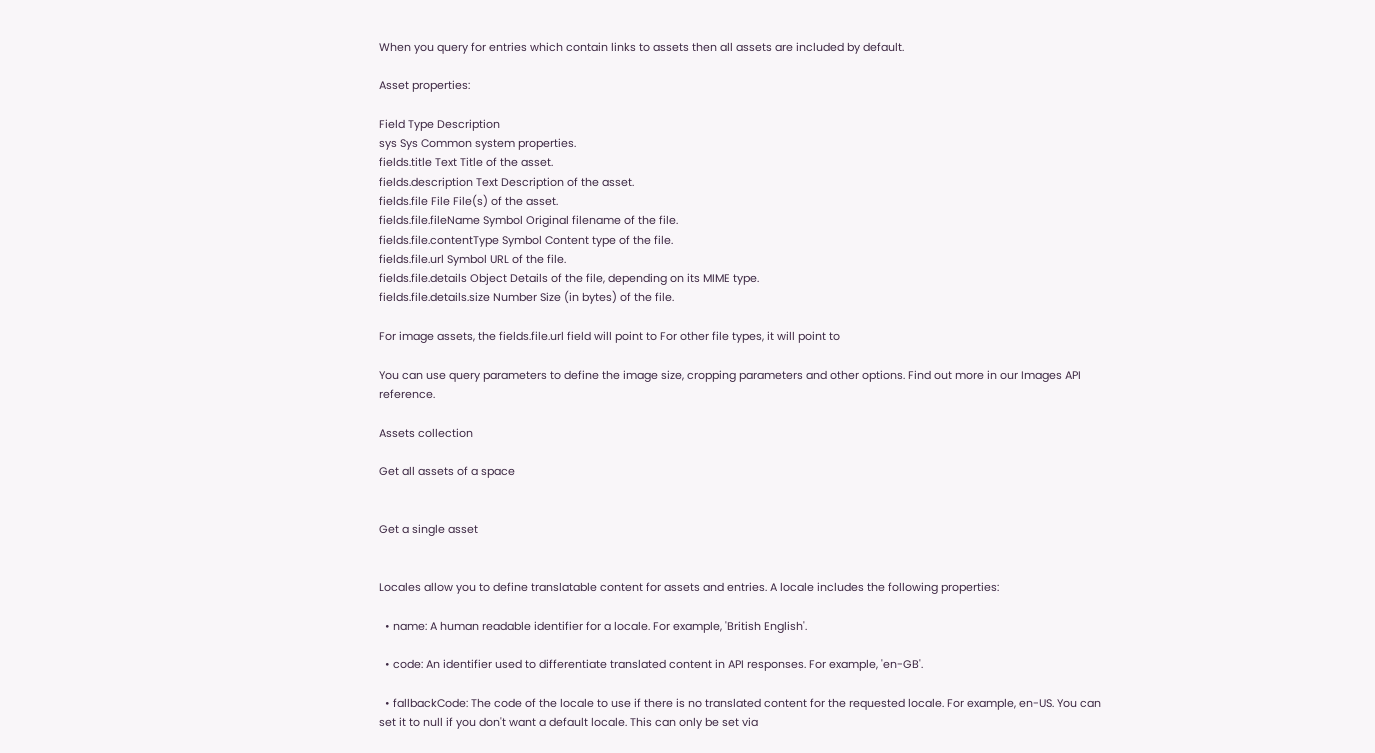When you query for entries which contain links to assets then all assets are included by default.

Asset properties:

Field Type Description
sys Sys Common system properties.
fields.title Text Title of the asset.
fields.description Text Description of the asset.
fields.file File File(s) of the asset.
fields.file.fileName Symbol Original filename of the file.
fields.file.contentType Symbol Content type of the file.
fields.file.url Symbol URL of the file.
fields.file.details Object Details of the file, depending on its MIME type.
fields.file.details.size Number Size (in bytes) of the file.

For image assets, the fields.file.url field will point to For other file types, it will point to

You can use query parameters to define the image size, cropping parameters and other options. Find out more in our Images API reference.

Assets collection

Get all assets of a space


Get a single asset


Locales allow you to define translatable content for assets and entries. A locale includes the following properties:

  • name: A human readable identifier for a locale. For example, 'British English'.

  • code: An identifier used to differentiate translated content in API responses. For example, 'en-GB'.

  • fallbackCode: The code of the locale to use if there is no translated content for the requested locale. For example, en-US. You can set it to null if you don't want a default locale. This can only be set via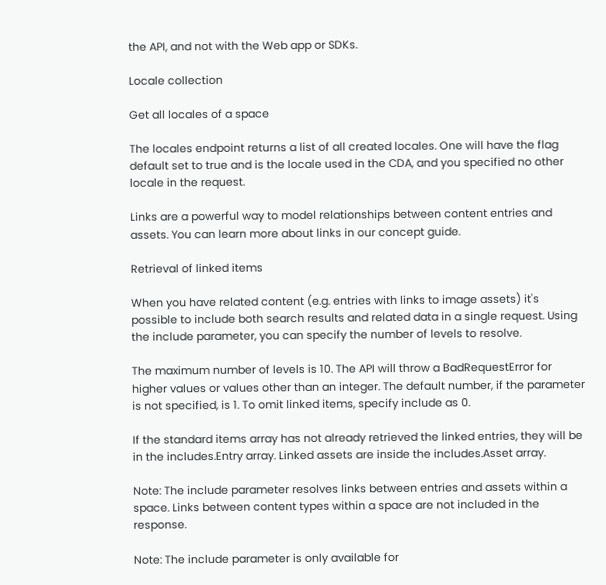the API, and not with the Web app or SDKs.

Locale collection

Get all locales of a space

The locales endpoint returns a list of all created locales. One will have the flag default set to true and is the locale used in the CDA, and you specified no other locale in the request.

Links are a powerful way to model relationships between content entries and assets. You can learn more about links in our concept guide.

Retrieval of linked items

When you have related content (e.g. entries with links to image assets) it's possible to include both search results and related data in a single request. Using the include parameter, you can specify the number of levels to resolve.

The maximum number of levels is 10. The API will throw a BadRequestError for higher values or values other than an integer. The default number, if the parameter is not specified, is 1. To omit linked items, specify include as 0.

If the standard items array has not already retrieved the linked entries, they will be in the includes.Entry array. Linked assets are inside the includes.Asset array.

Note: The include parameter resolves links between entries and assets within a space. Links between content types within a space are not included in the response.

Note: The include parameter is only available for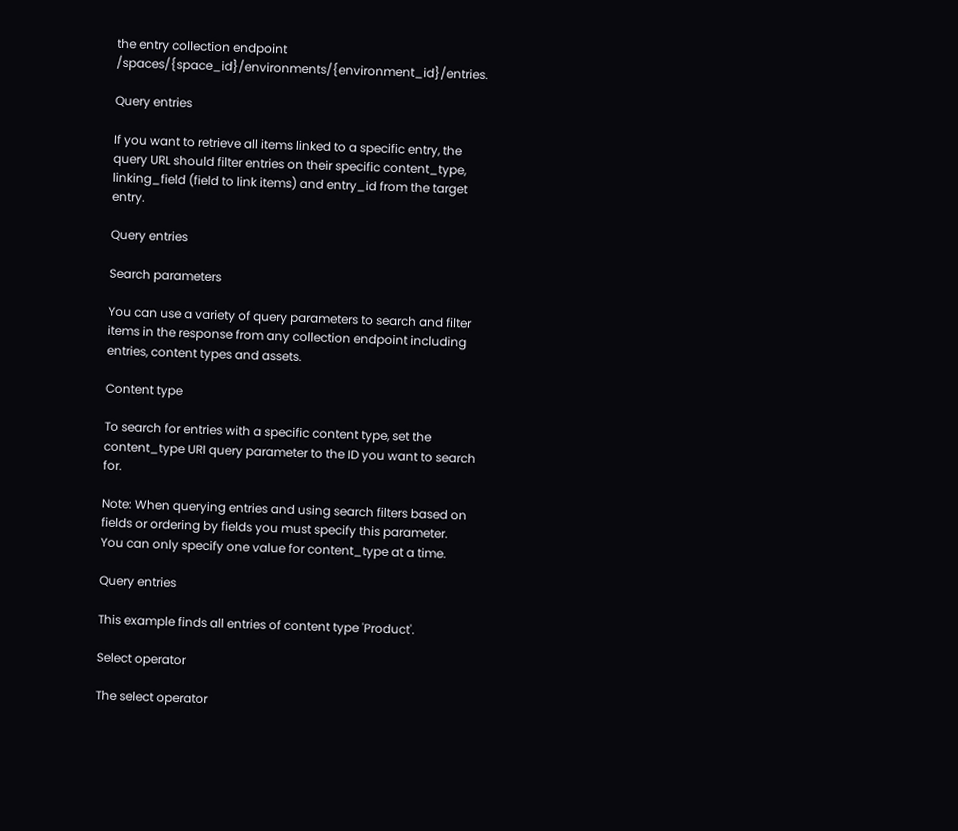the entry collection endpoint /spaces/{space_id}/environments/{environment_id}/entries.

Query entries

If you want to retrieve all items linked to a specific entry, the query URL should filter entries on their specific content_type, linking_field (field to link items) and entry_id from the target entry.

Query entries

Search parameters

You can use a variety of query parameters to search and filter items in the response from any collection endpoint including entries, content types and assets.

Content type

To search for entries with a specific content type, set the content_type URI query parameter to the ID you want to search for.

Note: When querying entries and using search filters based on fields or ordering by fields you must specify this parameter. You can only specify one value for content_type at a time.

Query entries

This example finds all entries of content type 'Product'.

Select operator

The select operator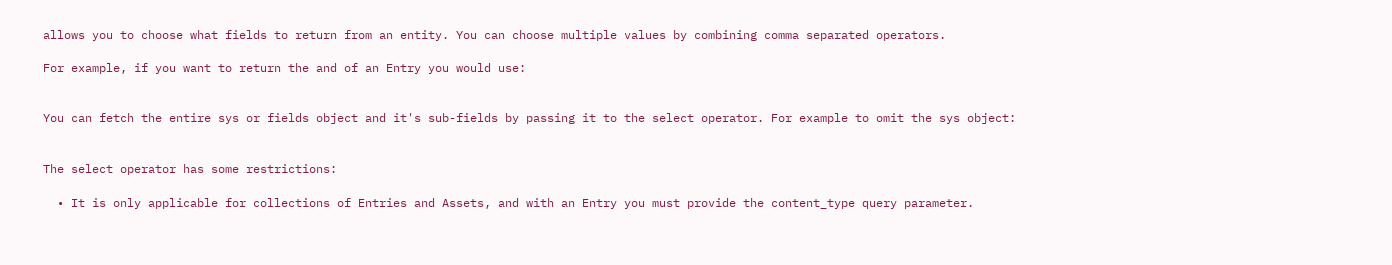allows you to choose what fields to return from an entity. You can choose multiple values by combining comma separated operators.

For example, if you want to return the and of an Entry you would use:


You can fetch the entire sys or fields object and it's sub-fields by passing it to the select operator. For example to omit the sys object:


The select operator has some restrictions:

  • It is only applicable for collections of Entries and Assets, and with an Entry you must provide the content_type query parameter.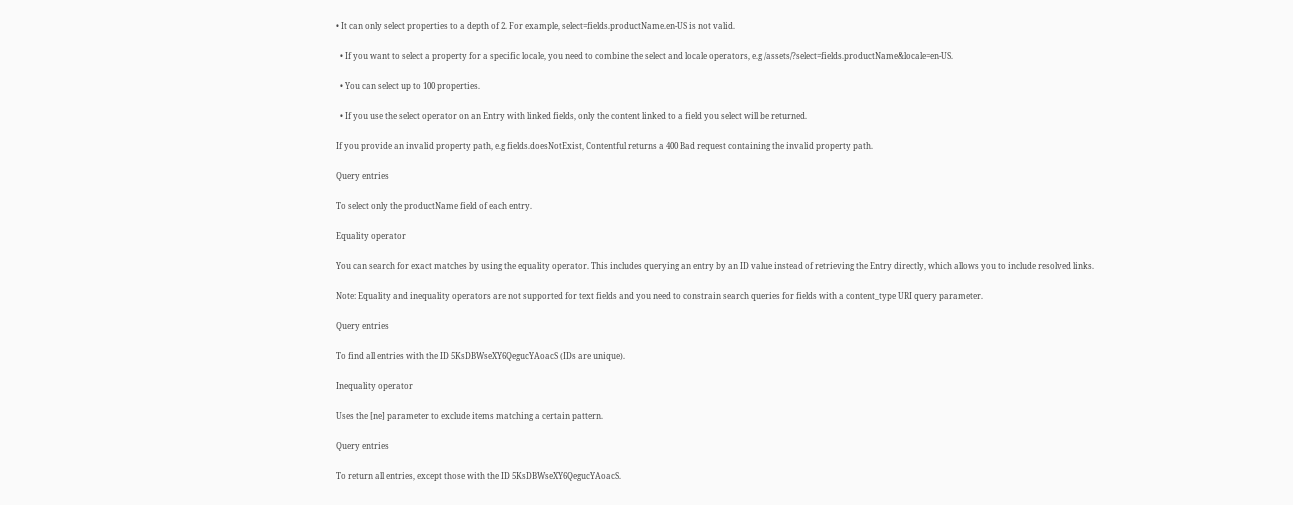• It can only select properties to a depth of 2. For example, select=fields.productName.en-US is not valid.

  • If you want to select a property for a specific locale, you need to combine the select and locale operators, e.g /assets/?select=fields.productName&locale=en-US.

  • You can select up to 100 properties.

  • If you use the select operator on an Entry with linked fields, only the content linked to a field you select will be returned.

If you provide an invalid property path, e.g fields.doesNotExist, Contentful returns a 400 Bad request containing the invalid property path.

Query entries

To select only the productName field of each entry.

Equality operator

You can search for exact matches by using the equality operator. This includes querying an entry by an ID value instead of retrieving the Entry directly, which allows you to include resolved links.

Note: Equality and inequality operators are not supported for text fields and you need to constrain search queries for fields with a content_type URI query parameter.

Query entries

To find all entries with the ID 5KsDBWseXY6QegucYAoacS (IDs are unique).

Inequality operator

Uses the [ne] parameter to exclude items matching a certain pattern.

Query entries

To return all entries, except those with the ID 5KsDBWseXY6QegucYAoacS.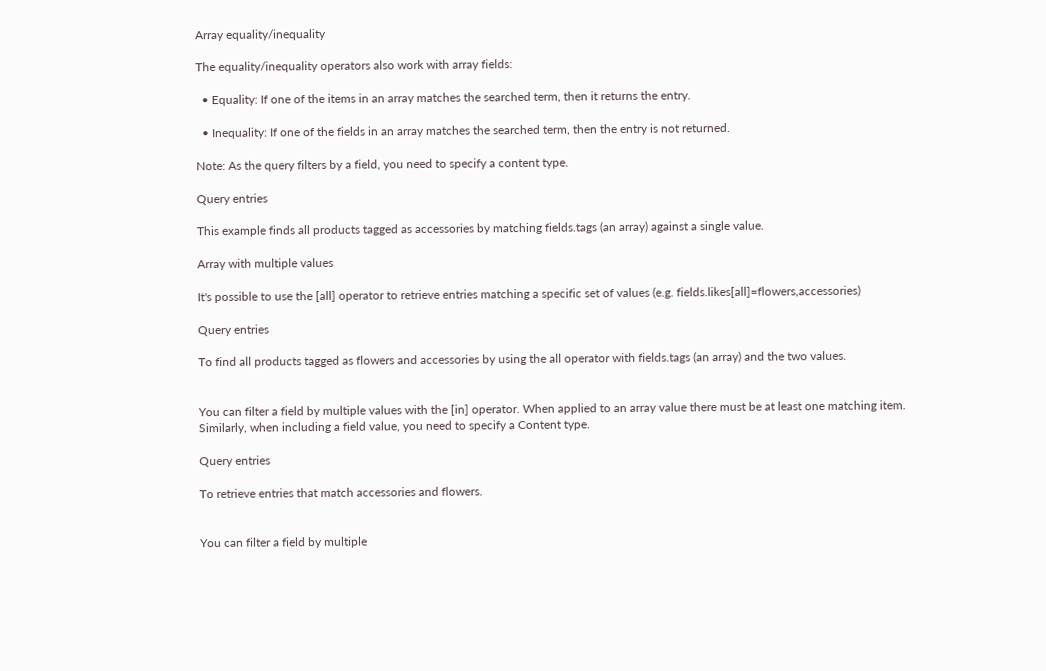Array equality/inequality

The equality/inequality operators also work with array fields:

  • Equality: If one of the items in an array matches the searched term, then it returns the entry.

  • Inequality: If one of the fields in an array matches the searched term, then the entry is not returned.

Note: As the query filters by a field, you need to specify a content type.

Query entries

This example finds all products tagged as accessories by matching fields.tags (an array) against a single value.

Array with multiple values

It's possible to use the [all] operator to retrieve entries matching a specific set of values (e.g. fields.likes[all]=flowers,accessories)

Query entries

To find all products tagged as flowers and accessories by using the all operator with fields.tags (an array) and the two values.


You can filter a field by multiple values with the [in] operator. When applied to an array value there must be at least one matching item. Similarly, when including a field value, you need to specify a Content type.

Query entries

To retrieve entries that match accessories and flowers.


You can filter a field by multiple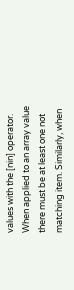values with the [nin] operator. When applied to an array value there must be at least one not matching item. Similarly, when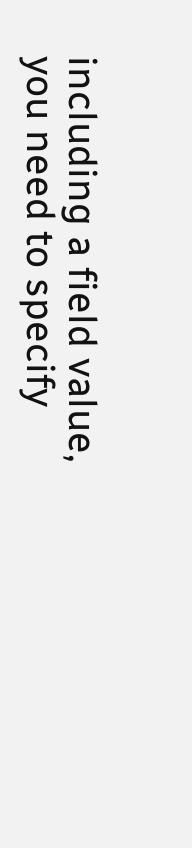including a field value, you need to specify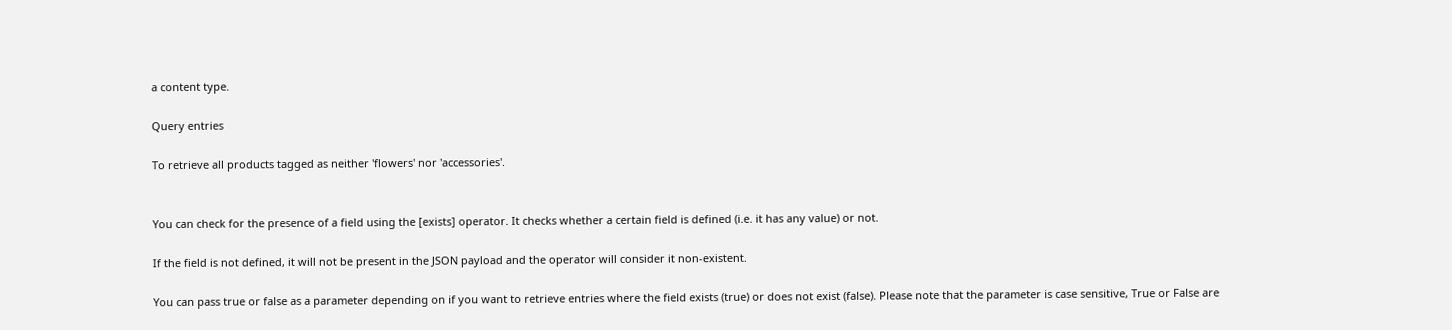a content type.

Query entries

To retrieve all products tagged as neither 'flowers' nor 'accessories'.


You can check for the presence of a field using the [exists] operator. It checks whether a certain field is defined (i.e. it has any value) or not.

If the field is not defined, it will not be present in the JSON payload and the operator will consider it non-existent.

You can pass true or false as a parameter depending on if you want to retrieve entries where the field exists (true) or does not exist (false). Please note that the parameter is case sensitive, True or False are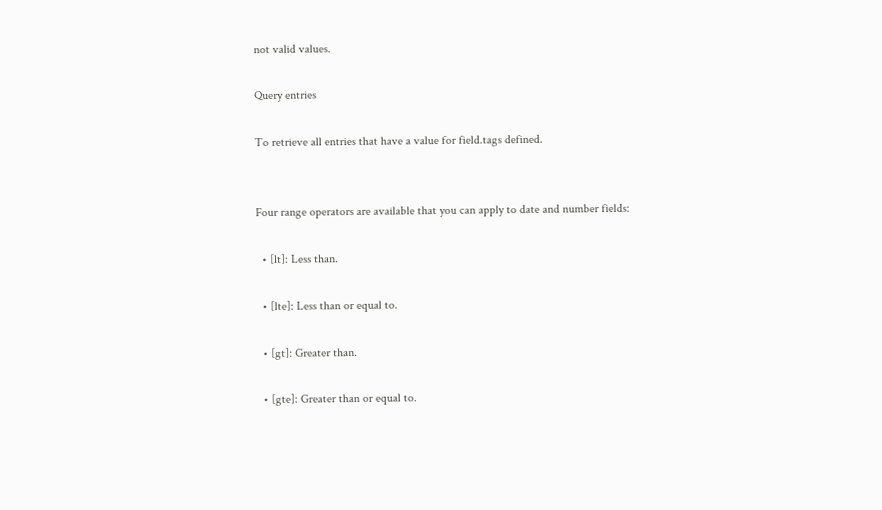not valid values.

Query entries

To retrieve all entries that have a value for field.tags defined.


Four range operators are available that you can apply to date and number fields:

  • [lt]: Less than.

  • [lte]: Less than or equal to.

  • [gt]: Greater than.

  • [gte]: Greater than or equal to.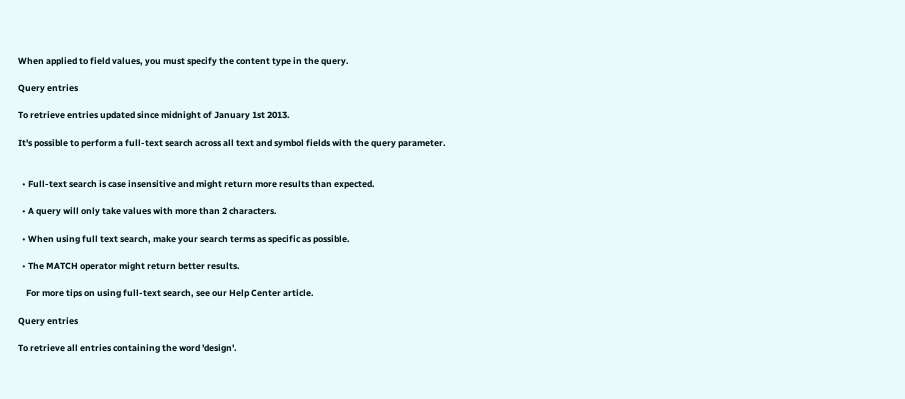When applied to field values, you must specify the content type in the query.

Query entries

To retrieve entries updated since midnight of January 1st 2013.

It's possible to perform a full-text search across all text and symbol fields with the query parameter.


  • Full-text search is case insensitive and might return more results than expected.

  • A query will only take values with more than 2 characters.

  • When using full text search, make your search terms as specific as possible.

  • The MATCH operator might return better results.

    For more tips on using full-text search, see our Help Center article.

Query entries

To retrieve all entries containing the word 'design'.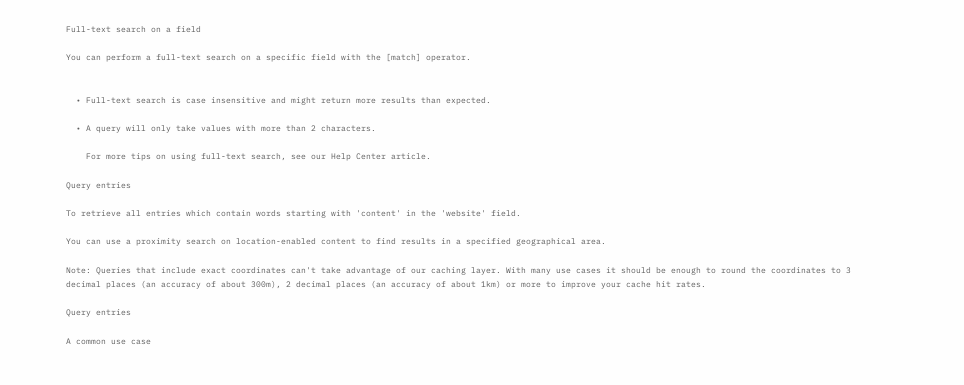Full-text search on a field

You can perform a full-text search on a specific field with the [match] operator.


  • Full-text search is case insensitive and might return more results than expected.

  • A query will only take values with more than 2 characters.

    For more tips on using full-text search, see our Help Center article.

Query entries

To retrieve all entries which contain words starting with 'content' in the 'website' field.

You can use a proximity search on location-enabled content to find results in a specified geographical area.

Note: Queries that include exact coordinates can't take advantage of our caching layer. With many use cases it should be enough to round the coordinates to 3 decimal places (an accuracy of about 300m), 2 decimal places (an accuracy of about 1km) or more to improve your cache hit rates.

Query entries

A common use case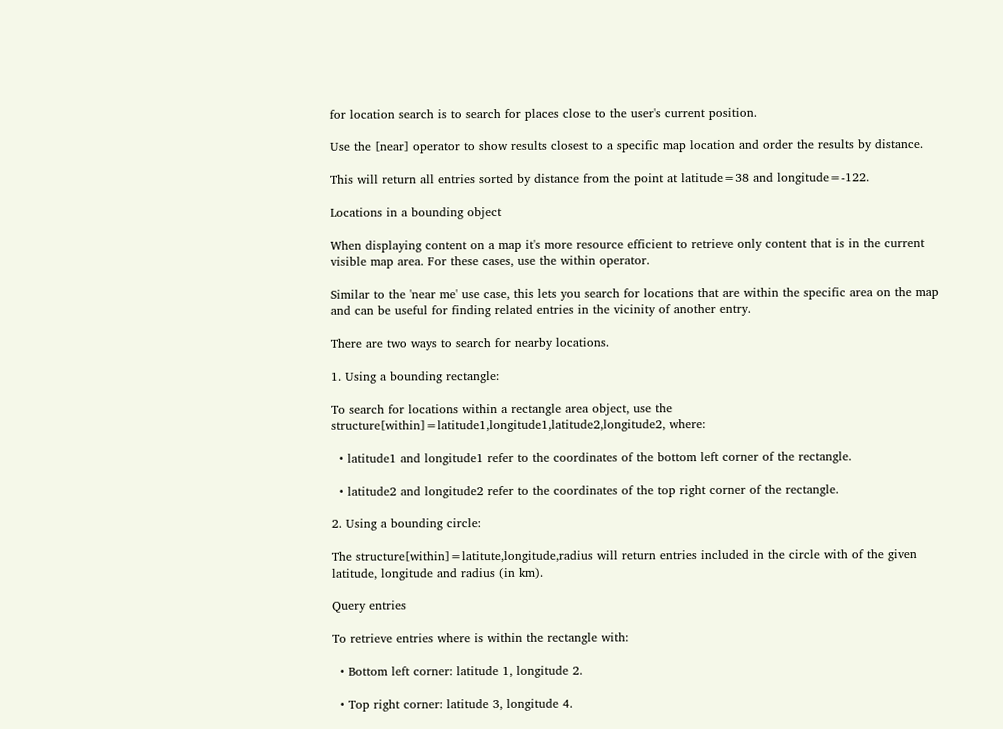for location search is to search for places close to the user's current position.

Use the [near] operator to show results closest to a specific map location and order the results by distance.

This will return all entries sorted by distance from the point at latitude=38 and longitude=-122.

Locations in a bounding object

When displaying content on a map it's more resource efficient to retrieve only content that is in the current visible map area. For these cases, use the within operator.

Similar to the 'near me' use case, this lets you search for locations that are within the specific area on the map and can be useful for finding related entries in the vicinity of another entry.

There are two ways to search for nearby locations.

1. Using a bounding rectangle:

To search for locations within a rectangle area object, use the structure[within]=latitude1,longitude1,latitude2,longitude2, where:

  • latitude1 and longitude1 refer to the coordinates of the bottom left corner of the rectangle.

  • latitude2 and longitude2 refer to the coordinates of the top right corner of the rectangle.

2. Using a bounding circle:

The structure[within]=latitute,longitude,radius will return entries included in the circle with of the given latitude, longitude and radius (in km).

Query entries

To retrieve entries where is within the rectangle with:

  • Bottom left corner: latitude 1, longitude 2.

  • Top right corner: latitude 3, longitude 4.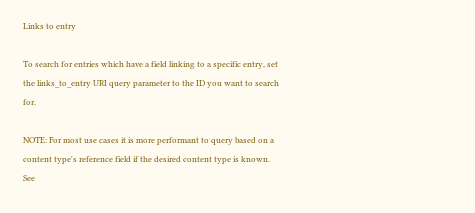Links to entry

To search for entries which have a field linking to a specific entry, set the links_to_entry URI query parameter to the ID you want to search for.

NOTE: For most use cases it is more performant to query based on a content type's reference field if the desired content type is known. See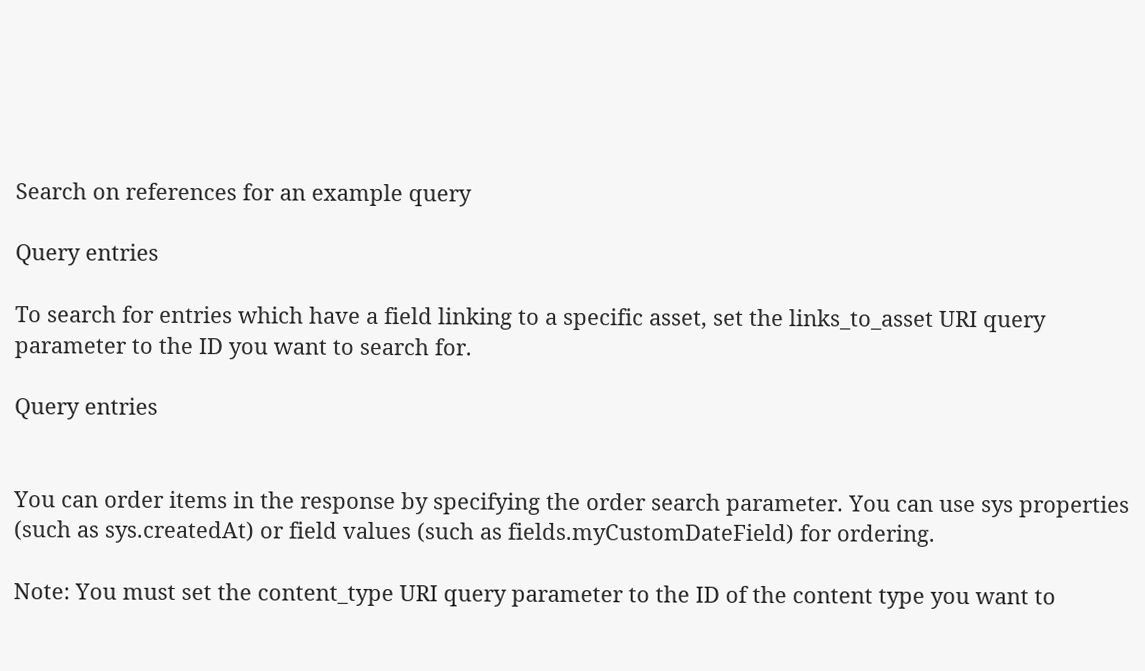Search on references for an example query

Query entries

To search for entries which have a field linking to a specific asset, set the links_to_asset URI query parameter to the ID you want to search for.

Query entries


You can order items in the response by specifying the order search parameter. You can use sys properties (such as sys.createdAt) or field values (such as fields.myCustomDateField) for ordering.

Note: You must set the content_type URI query parameter to the ID of the content type you want to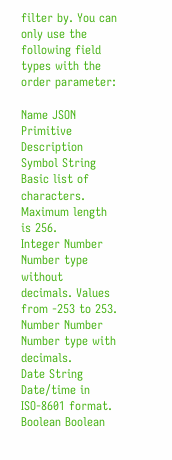filter by. You can only use the following field types with the order parameter:

Name JSON Primitive Description
Symbol String Basic list of characters. Maximum length is 256.
Integer Number Number type without decimals. Values from -253 to 253.
Number Number Number type with decimals.
Date String Date/time in ISO-8601 format.
Boolean Boolean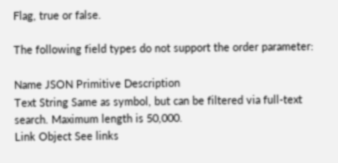Flag, true or false.

The following field types do not support the order parameter:

Name JSON Primitive Description
Text String Same as symbol, but can be filtered via full-text search. Maximum length is 50,000.
Link Object See links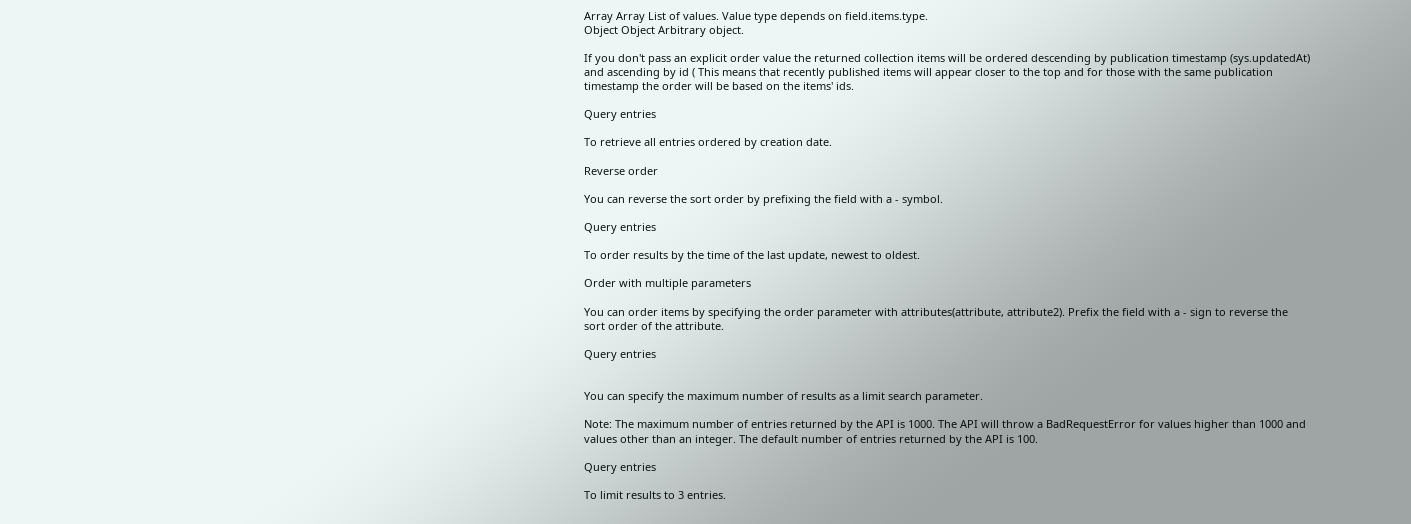Array Array List of values. Value type depends on field.items.type.
Object Object Arbitrary object.

If you don't pass an explicit order value the returned collection items will be ordered descending by publication timestamp (sys.updatedAt) and ascending by id ( This means that recently published items will appear closer to the top and for those with the same publication timestamp the order will be based on the items' ids.

Query entries

To retrieve all entries ordered by creation date.

Reverse order

You can reverse the sort order by prefixing the field with a - symbol.

Query entries

To order results by the time of the last update, newest to oldest.

Order with multiple parameters

You can order items by specifying the order parameter with attributes(attribute, attribute2). Prefix the field with a - sign to reverse the sort order of the attribute.

Query entries


You can specify the maximum number of results as a limit search parameter.

Note: The maximum number of entries returned by the API is 1000. The API will throw a BadRequestError for values higher than 1000 and values other than an integer. The default number of entries returned by the API is 100.

Query entries

To limit results to 3 entries.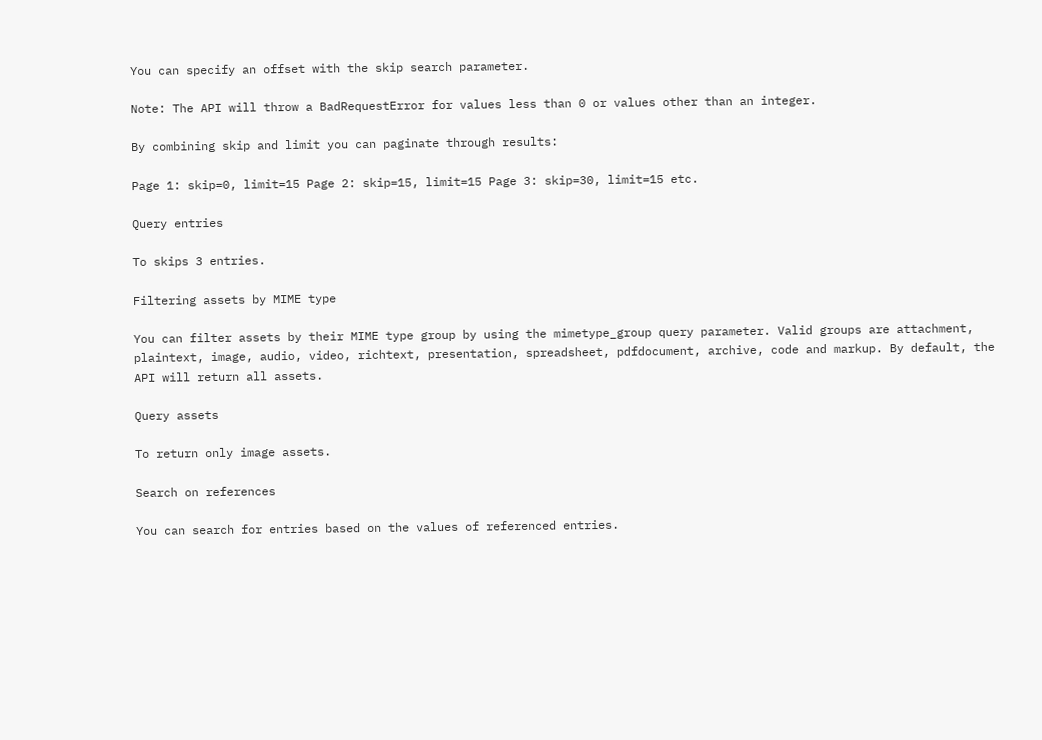You can specify an offset with the skip search parameter.

Note: The API will throw a BadRequestError for values less than 0 or values other than an integer.

By combining skip and limit you can paginate through results:

Page 1: skip=0, limit=15 Page 2: skip=15, limit=15 Page 3: skip=30, limit=15 etc.

Query entries

To skips 3 entries.

Filtering assets by MIME type

You can filter assets by their MIME type group by using the mimetype_group query parameter. Valid groups are attachment, plaintext, image, audio, video, richtext, presentation, spreadsheet, pdfdocument, archive, code and markup. By default, the API will return all assets.

Query assets

To return only image assets.

Search on references

You can search for entries based on the values of referenced entries.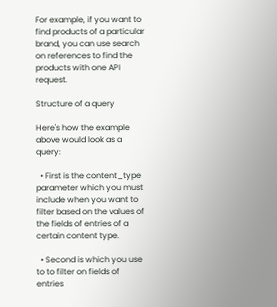For example, if you want to find products of a particular brand, you can use search on references to find the products with one API request.

Structure of a query

Here's how the example above would look as a query:

  • First is the content_type parameter which you must include when you want to filter based on the values of the fields of entries of a certain content type.

  • Second is which you use to to filter on fields of entries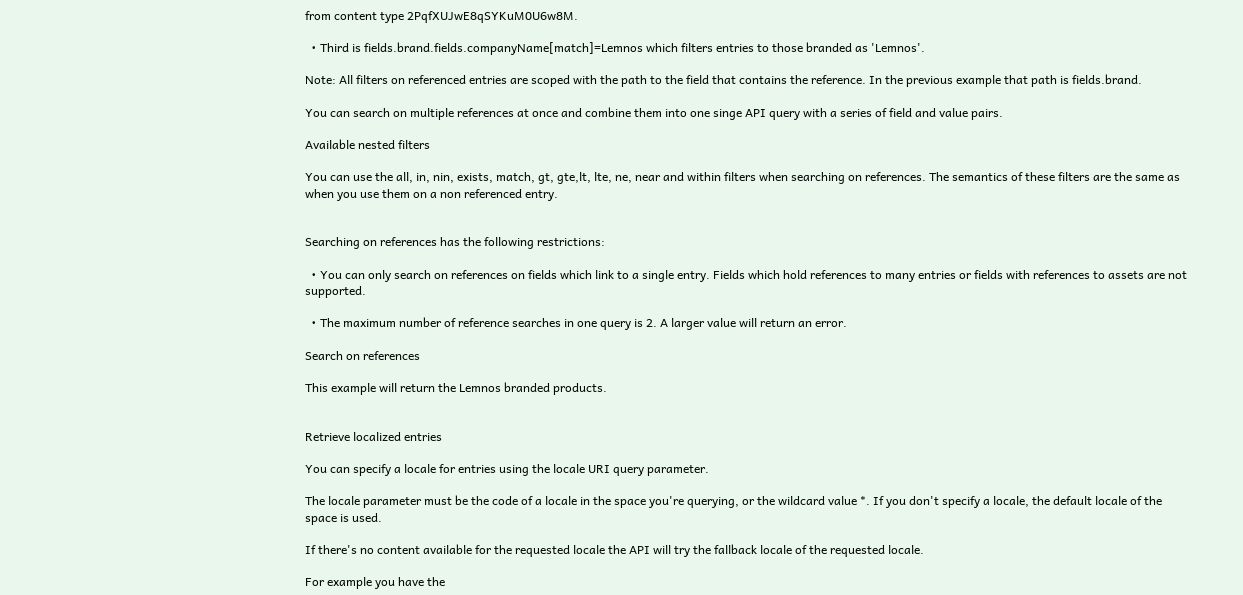from content type 2PqfXUJwE8qSYKuM0U6w8M.

  • Third is fields.brand.fields.companyName[match]=Lemnos which filters entries to those branded as 'Lemnos'.

Note: All filters on referenced entries are scoped with the path to the field that contains the reference. In the previous example that path is fields.brand.

You can search on multiple references at once and combine them into one singe API query with a series of field and value pairs.

Available nested filters

You can use the all, in, nin, exists, match, gt, gte,lt, lte, ne, near and within filters when searching on references. The semantics of these filters are the same as when you use them on a non referenced entry.


Searching on references has the following restrictions:

  • You can only search on references on fields which link to a single entry. Fields which hold references to many entries or fields with references to assets are not supported.

  • The maximum number of reference searches in one query is 2. A larger value will return an error.

Search on references

This example will return the Lemnos branded products.


Retrieve localized entries

You can specify a locale for entries using the locale URI query parameter.

The locale parameter must be the code of a locale in the space you're querying, or the wildcard value *. If you don't specify a locale, the default locale of the space is used.

If there's no content available for the requested locale the API will try the fallback locale of the requested locale.

For example you have the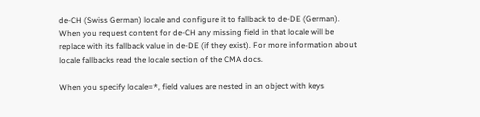de-CH (Swiss German) locale and configure it to fallback to de-DE (German). When you request content for de-CH any missing field in that locale will be replace with its fallback value in de-DE (if they exist). For more information about locale fallbacks read the locale section of the CMA docs.

When you specify locale=*, field values are nested in an object with keys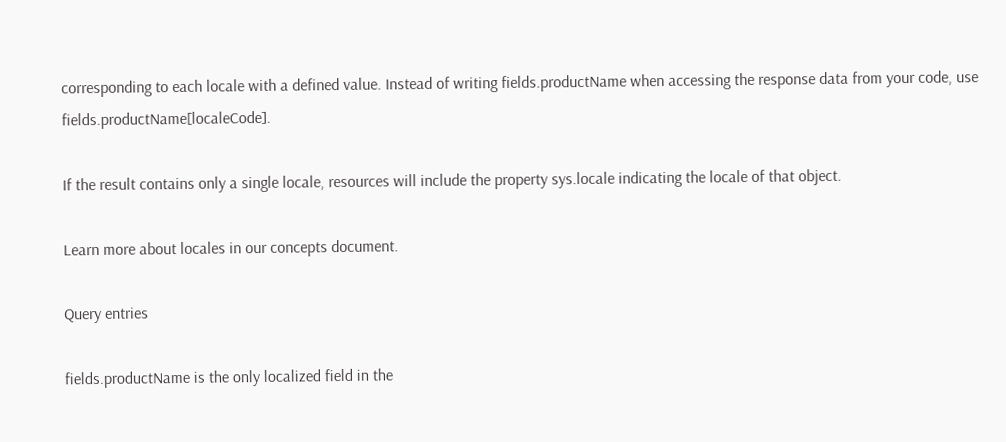corresponding to each locale with a defined value. Instead of writing fields.productName when accessing the response data from your code, use fields.productName[localeCode].

If the result contains only a single locale, resources will include the property sys.locale indicating the locale of that object.

Learn more about locales in our concepts document.

Query entries

fields.productName is the only localized field in the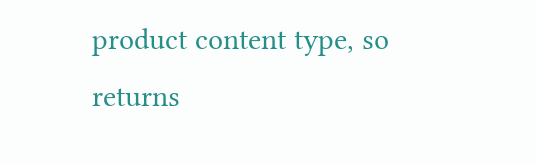product content type, so returns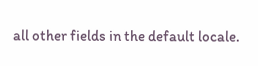all other fields in the default locale.